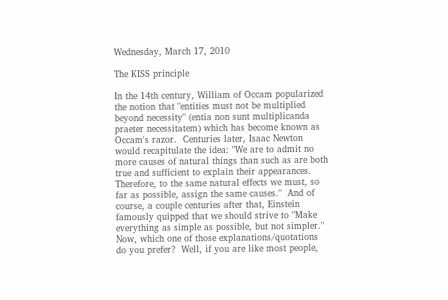Wednesday, March 17, 2010

The KISS principle

In the 14th century, William of Occam popularized the notion that "entities must not be multiplied beyond necessity" (entia non sunt multiplicanda praeter necessitatem) which has become known as Occam's razor.  Centuries later, Isaac Newton would recapitulate the idea: "We are to admit no more causes of natural things than such as are both true and sufficient to explain their appearances. Therefore, to the same natural effects we must, so far as possible, assign the same causes."  And of course, a couple centuries after that, Einstein famously quipped that we should strive to "Make everything as simple as possible, but not simpler."  Now, which one of those explanations/quotations do you prefer?  Well, if you are like most people,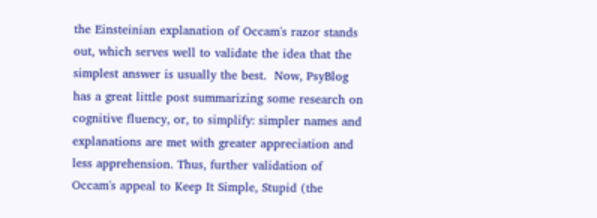the Einsteinian explanation of Occam's razor stands out, which serves well to validate the idea that the simplest answer is usually the best.  Now, PsyBlog has a great little post summarizing some research on cognitive fluency, or, to simplify: simpler names and explanations are met with greater appreciation and less apprehension. Thus, further validation of Occam's appeal to Keep It Simple, Stupid (the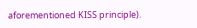aforementioned KISS principle).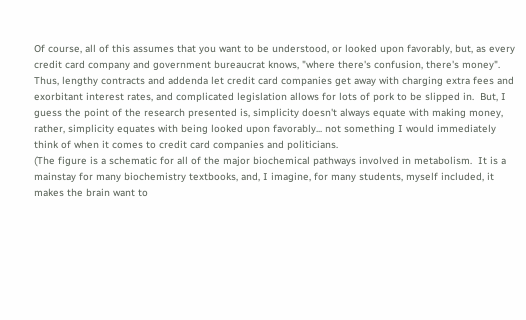Of course, all of this assumes that you want to be understood, or looked upon favorably, but, as every credit card company and government bureaucrat knows, "where there's confusion, there's money".  Thus, lengthy contracts and addenda let credit card companies get away with charging extra fees and exorbitant interest rates, and complicated legislation allows for lots of pork to be slipped in.  But, I guess the point of the research presented is, simplicity doesn't always equate with making money, rather, simplicity equates with being looked upon favorably... not something I would immediately think of when it comes to credit card companies and politicians.
(The figure is a schematic for all of the major biochemical pathways involved in metabolism.  It is a mainstay for many biochemistry textbooks, and, I imagine, for many students, myself included, it makes the brain want to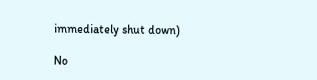immediately shut down)

No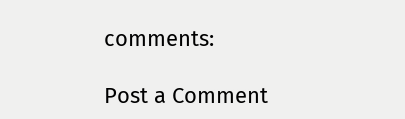comments:

Post a Comment